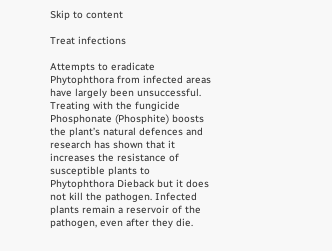Skip to content

Treat infections

Attempts to eradicate Phytophthora from infected areas have largely been unsuccessful. Treating with the fungicide Phosphonate (Phosphite) boosts the plant’s natural defences and research has shown that it increases the resistance of susceptible plants to Phytophthora Dieback but it does not kill the pathogen. Infected plants remain a reservoir of the pathogen, even after they die.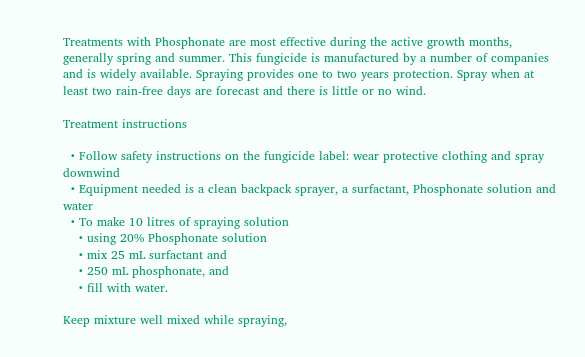Treatments with Phosphonate are most effective during the active growth months, generally spring and summer. This fungicide is manufactured by a number of companies and is widely available. Spraying provides one to two years protection. Spray when at least two rain-free days are forecast and there is little or no wind.

Treatment instructions

  • Follow safety instructions on the fungicide label: wear protective clothing and spray downwind
  • Equipment needed is a clean backpack sprayer, a surfactant, Phosphonate solution and water
  • To make 10 litres of spraying solution
    • using 20% Phosphonate solution
    • mix 25 mL surfactant and
    • 250 mL phosphonate, and
    • fill with water.

Keep mixture well mixed while spraying,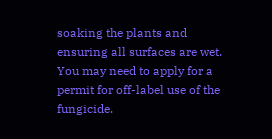soaking the plants and ensuring all surfaces are wet.
You may need to apply for a permit for off-label use of the fungicide.